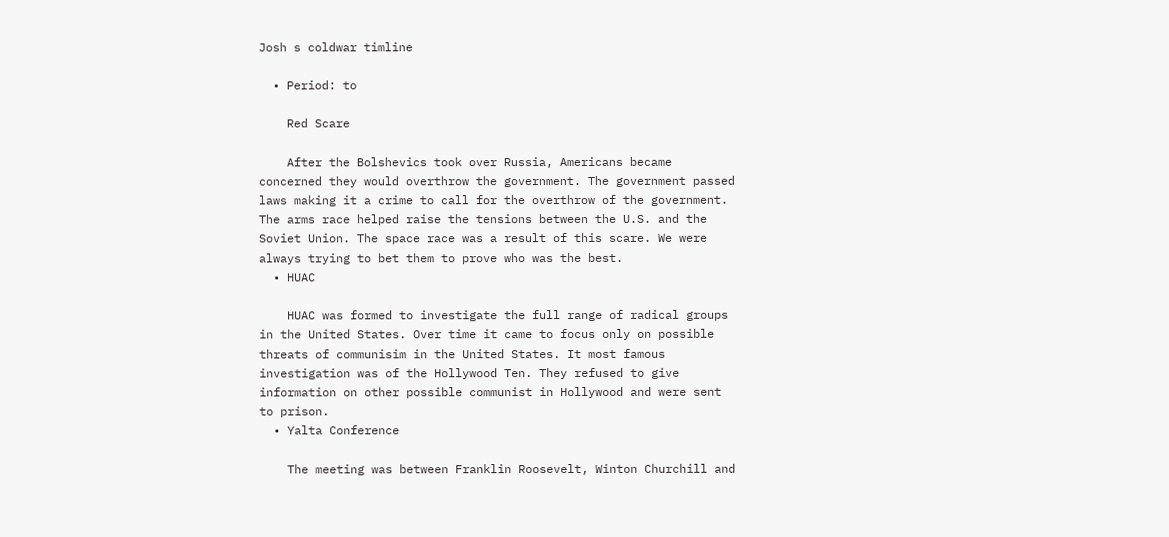Josh s coldwar timline

  • Period: to

    Red Scare

    After the Bolshevics took over Russia, Americans became concerned they would overthrow the government. The government passed laws making it a crime to call for the overthrow of the government. The arms race helped raise the tensions between the U.S. and the Soviet Union. The space race was a result of this scare. We were always trying to bet them to prove who was the best.
  • HUAC

    HUAC was formed to investigate the full range of radical groups in the United States. Over time it came to focus only on possible threats of communisim in the United States. It most famous investigation was of the Hollywood Ten. They refused to give information on other possible communist in Hollywood and were sent to prison.
  • Yalta Conference

    The meeting was between Franklin Roosevelt, Winton Churchill and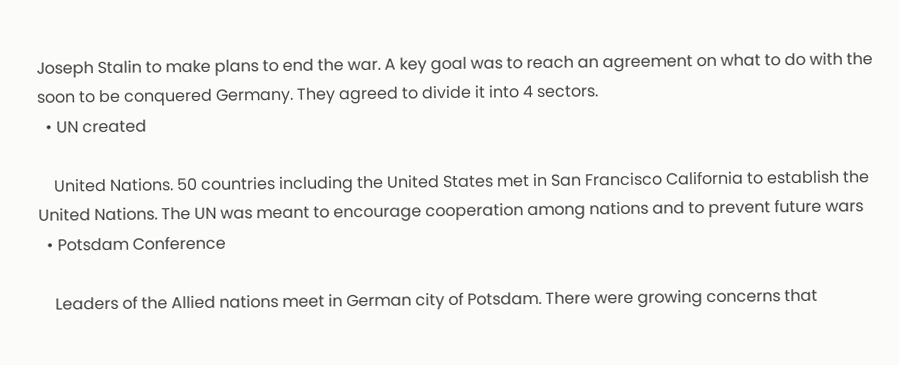Joseph Stalin to make plans to end the war. A key goal was to reach an agreement on what to do with the soon to be conquered Germany. They agreed to divide it into 4 sectors.
  • UN created

    United Nations. 50 countries including the United States met in San Francisco California to establish the United Nations. The UN was meant to encourage cooperation among nations and to prevent future wars
  • Potsdam Conference

    Leaders of the Allied nations meet in German city of Potsdam. There were growing concerns that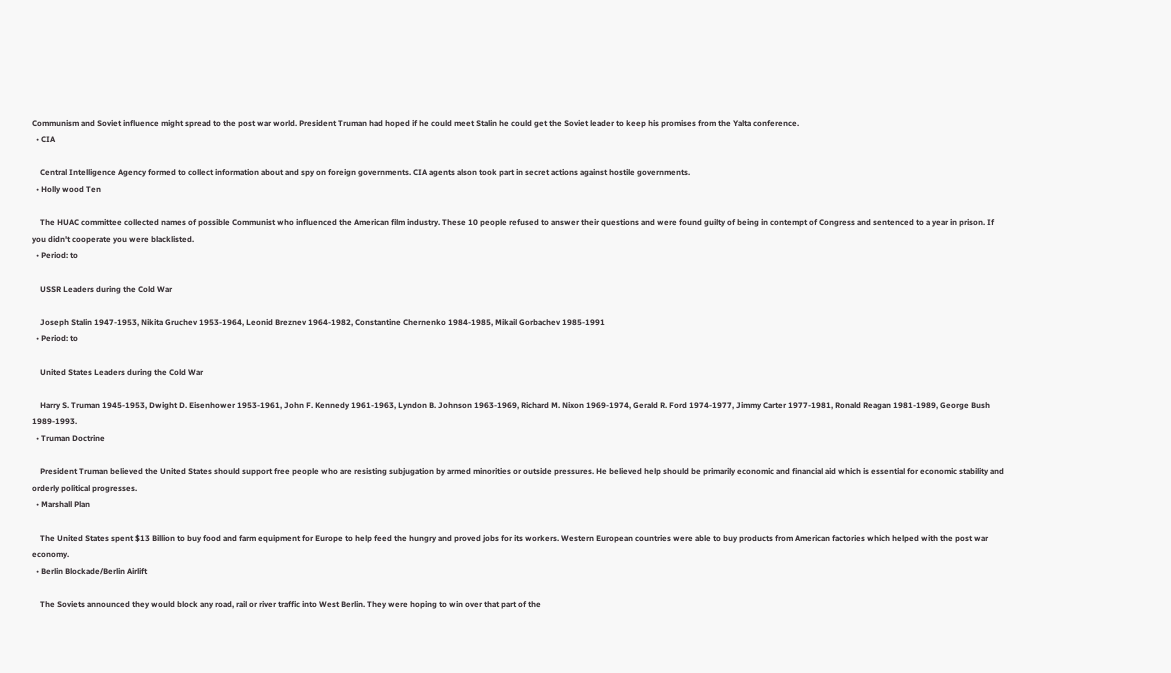Communism and Soviet influence might spread to the post war world. President Truman had hoped if he could meet Stalin he could get the Soviet leader to keep his promises from the Yalta conference.
  • CIA

    Central Intelligence Agency formed to collect information about and spy on foreign governments. CIA agents alson took part in secret actions against hostile governments.
  • Holly wood Ten

    The HUAC committee collected names of possible Communist who influenced the American film industry. These 10 people refused to answer their questions and were found guilty of being in contempt of Congress and sentenced to a year in prison. If you didn't cooperate you were blacklisted.
  • Period: to

    USSR Leaders during the Cold War

    Joseph Stalin 1947-1953, Nikita Gruchev 1953-1964, Leonid Breznev 1964-1982, Constantine Chernenko 1984-1985, Mikail Gorbachev 1985-1991
  • Period: to

    United States Leaders during the Cold War

    Harry S. Truman 1945-1953, Dwight D. Eisenhower 1953-1961, John F. Kennedy 1961-1963, Lyndon B. Johnson 1963-1969, Richard M. Nixon 1969-1974, Gerald R. Ford 1974-1977, Jimmy Carter 1977-1981, Ronald Reagan 1981-1989, George Bush 1989-1993.
  • Truman Doctrine

    President Truman believed the United States should support free people who are resisting subjugation by armed minorities or outside pressures. He believed help should be primarily economic and financial aid which is essential for economic stability and orderly political progresses.
  • Marshall Plan

    The United States spent $13 Billion to buy food and farm equipment for Europe to help feed the hungry and proved jobs for its workers. Western European countries were able to buy products from American factories which helped with the post war economy.
  • Berlin Blockade/Berlin Airlift

    The Soviets announced they would block any road, rail or river traffic into West Berlin. They were hoping to win over that part of the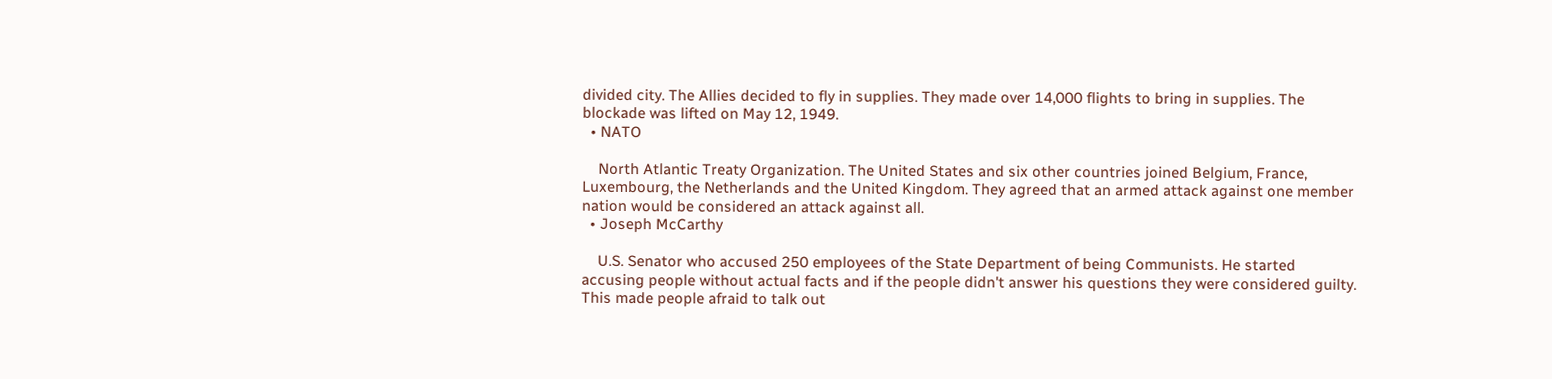divided city. The Allies decided to fly in supplies. They made over 14,000 flights to bring in supplies. The blockade was lifted on May 12, 1949.
  • NATO

    North Atlantic Treaty Organization. The United States and six other countries joined Belgium, France, Luxembourg, the Netherlands and the United Kingdom. They agreed that an armed attack against one member nation would be considered an attack against all.
  • Joseph McCarthy

    U.S. Senator who accused 250 employees of the State Department of being Communists. He started accusing people without actual facts and if the people didn't answer his questions they were considered guilty. This made people afraid to talk out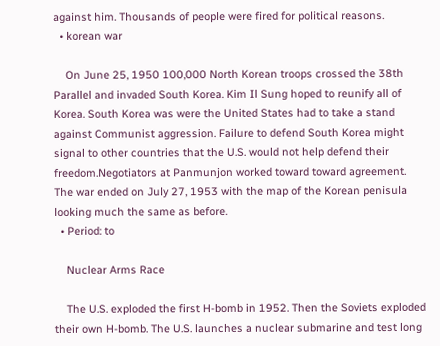against him. Thousands of people were fired for political reasons.
  • korean war

    On June 25, 1950 100,000 North Korean troops crossed the 38th Parallel and invaded South Korea. Kim Il Sung hoped to reunify all of Korea. South Korea was were the United States had to take a stand against Communist aggression. Failure to defend South Korea might signal to other countries that the U.S. would not help defend their freedom.Negotiators at Panmunjon worked toward toward agreement. The war ended on July 27, 1953 with the map of the Korean penisula looking much the same as before.
  • Period: to

    Nuclear Arms Race

    The U.S. exploded the first H-bomb in 1952. Then the Soviets exploded their own H-bomb. The U.S. launches a nuclear submarine and test long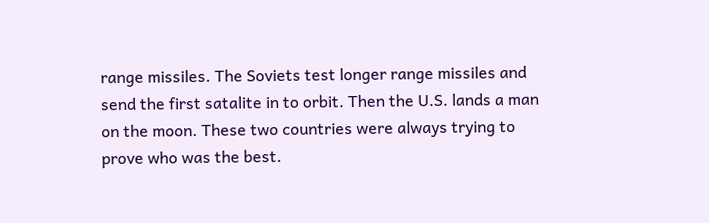range missiles. The Soviets test longer range missiles and send the first satalite in to orbit. Then the U.S. lands a man on the moon. These two countries were always trying to prove who was the best.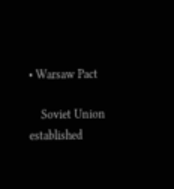• Warsaw Pact

    Soviet Union established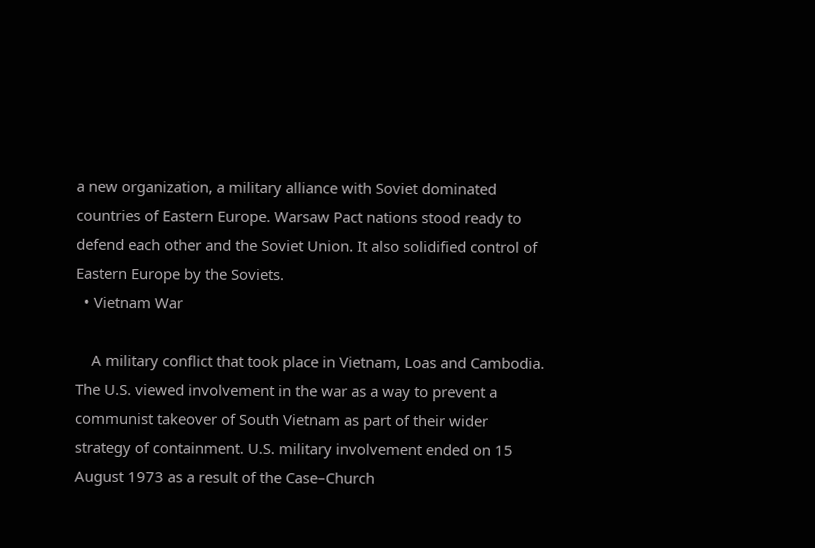a new organization, a military alliance with Soviet dominated countries of Eastern Europe. Warsaw Pact nations stood ready to defend each other and the Soviet Union. It also solidified control of Eastern Europe by the Soviets.
  • Vietnam War

    A military conflict that took place in Vietnam, Loas and Cambodia. The U.S. viewed involvement in the war as a way to prevent a communist takeover of South Vietnam as part of their wider strategy of containment. U.S. military involvement ended on 15 August 1973 as a result of the Case–Church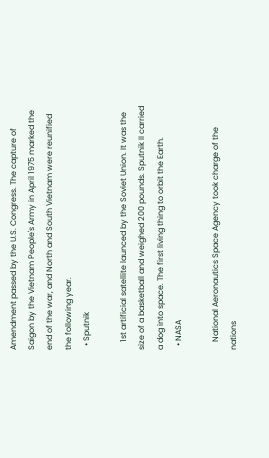Amendment passed by the U.S. Congress. The capture of Saigon by the Vietnam People's Army in April 1975 marked the end of the war, and North and South Vietnam were reunified the following year.
  • Sputnik

    1st artificial satellite launced by the Soviet Union. It was the size of a basketball and weighed 200 pounds. Sputnik II carried a dog into space. The first living thing to orbit the Earth.
  • NASA

    National Aeronautics Space Agency took charge of the nations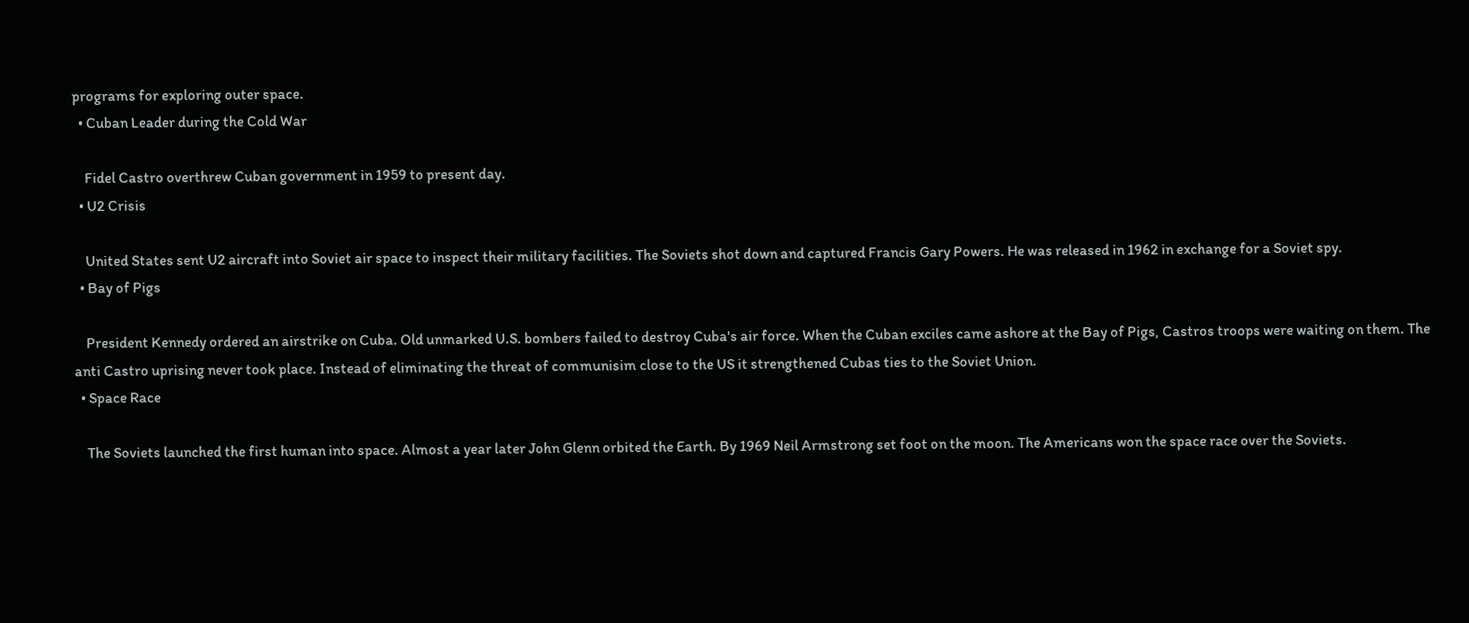programs for exploring outer space.
  • Cuban Leader during the Cold War

    Fidel Castro overthrew Cuban government in 1959 to present day.
  • U2 Crisis

    United States sent U2 aircraft into Soviet air space to inspect their military facilities. The Soviets shot down and captured Francis Gary Powers. He was released in 1962 in exchange for a Soviet spy.
  • Bay of Pigs

    President Kennedy ordered an airstrike on Cuba. Old unmarked U.S. bombers failed to destroy Cuba's air force. When the Cuban exciles came ashore at the Bay of Pigs, Castros troops were waiting on them. The anti Castro uprising never took place. Instead of eliminating the threat of communisim close to the US it strengthened Cubas ties to the Soviet Union.
  • Space Race

    The Soviets launched the first human into space. Almost a year later John Glenn orbited the Earth. By 1969 Neil Armstrong set foot on the moon. The Americans won the space race over the Soviets.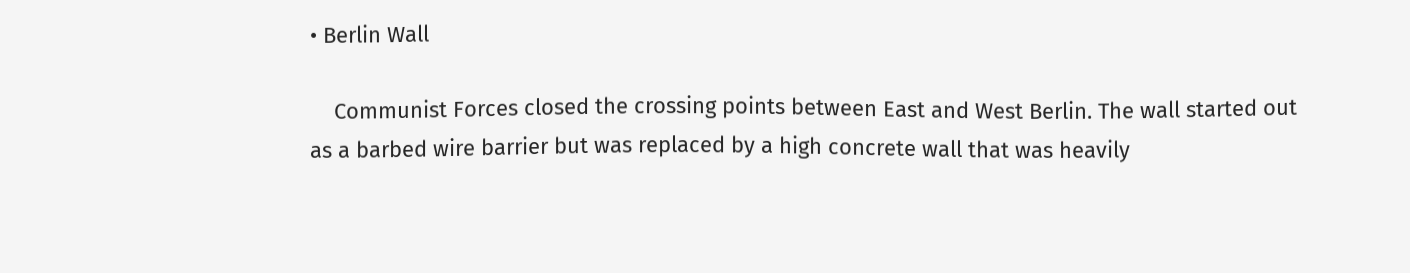• Berlin Wall

    Communist Forces closed the crossing points between East and West Berlin. The wall started out as a barbed wire barrier but was replaced by a high concrete wall that was heavily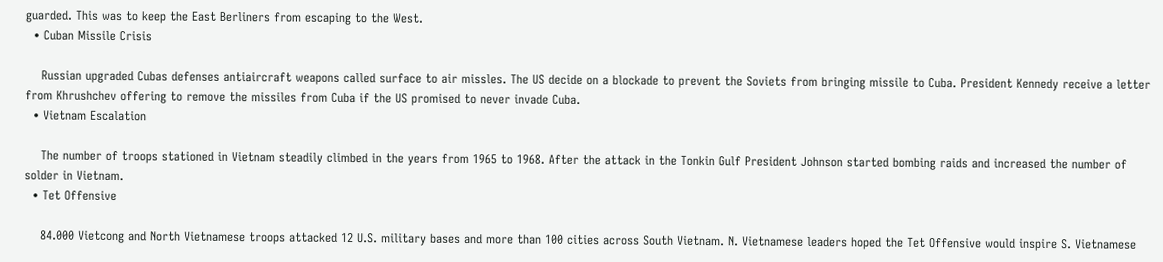guarded. This was to keep the East Berliners from escaping to the West.
  • Cuban Missile Crisis

    Russian upgraded Cubas defenses antiaircraft weapons called surface to air missles. The US decide on a blockade to prevent the Soviets from bringing missile to Cuba. President Kennedy receive a letter from Khrushchev offering to remove the missiles from Cuba if the US promised to never invade Cuba.
  • Vietnam Escalation

    The number of troops stationed in Vietnam steadily climbed in the years from 1965 to 1968. After the attack in the Tonkin Gulf President Johnson started bombing raids and increased the number of solder in Vietnam.
  • Tet Offensive

    84.000 Vietcong and North Vietnamese troops attacked 12 U.S. military bases and more than 100 cities across South Vietnam. N. Vietnamese leaders hoped the Tet Offensive would inspire S. Vietnamese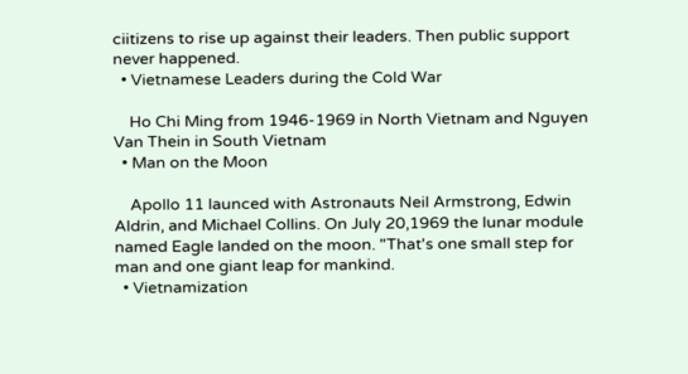ciitizens to rise up against their leaders. Then public support never happened.
  • Vietnamese Leaders during the Cold War

    Ho Chi Ming from 1946-1969 in North Vietnam and Nguyen Van Thein in South Vietnam
  • Man on the Moon

    Apollo 11 launced with Astronauts Neil Armstrong, Edwin Aldrin, and Michael Collins. On July 20,1969 the lunar module named Eagle landed on the moon. "That's one small step for man and one giant leap for mankind.
  • Vietnamization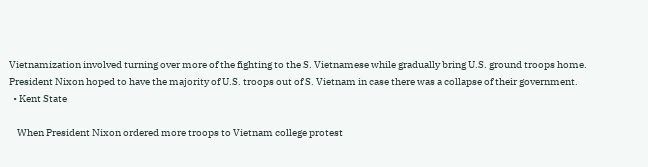Vietnamization involved turning over more of the fighting to the S. Vietnamese while gradually bring U.S. ground troops home. President Nixon hoped to have the majority of U.S. troops out of S. Vietnam in case there was a collapse of their government.
  • Kent State

    When President Nixon ordered more troops to Vietnam college protest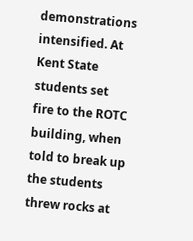demonstrations intensified. At Kent State students set fire to the ROTC building, when told to break up the students threw rocks at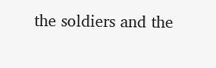the soldiers and the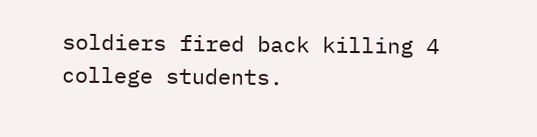soldiers fired back killing 4 college students.